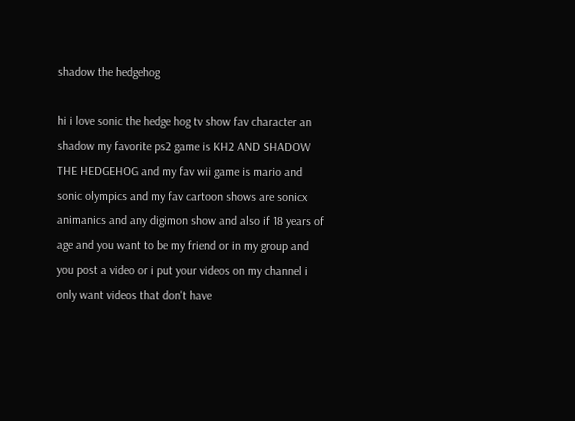shadow the hedgehog

hi i love sonic the hedge hog tv show fav character an shadow my favorite ps2 game is KH2 AND SHADOW THE HEDGEHOG and my fav wii game is mario and sonic olympics and my fav cartoon shows are sonicx animanics and any digimon show and also if 18 years of age and you want to be my friend or in my group and you post a video or i put your videos on my channel i only want videos that don't have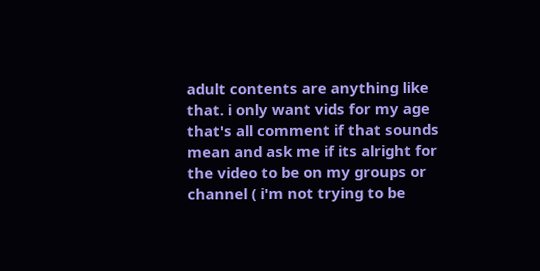adult contents are anything like that. i only want vids for my age that's all comment if that sounds mean and ask me if its alright for the video to be on my groups or channel ( i'm not trying to be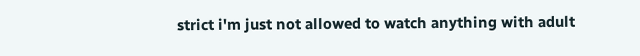strict i'm just not allowed to watch anything with adult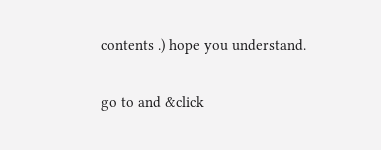contents .) hope you understand.

go to and &click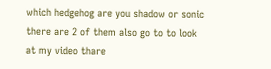which hedgehog are you shadow or sonic there are 2 of them also go to to look at my video thare